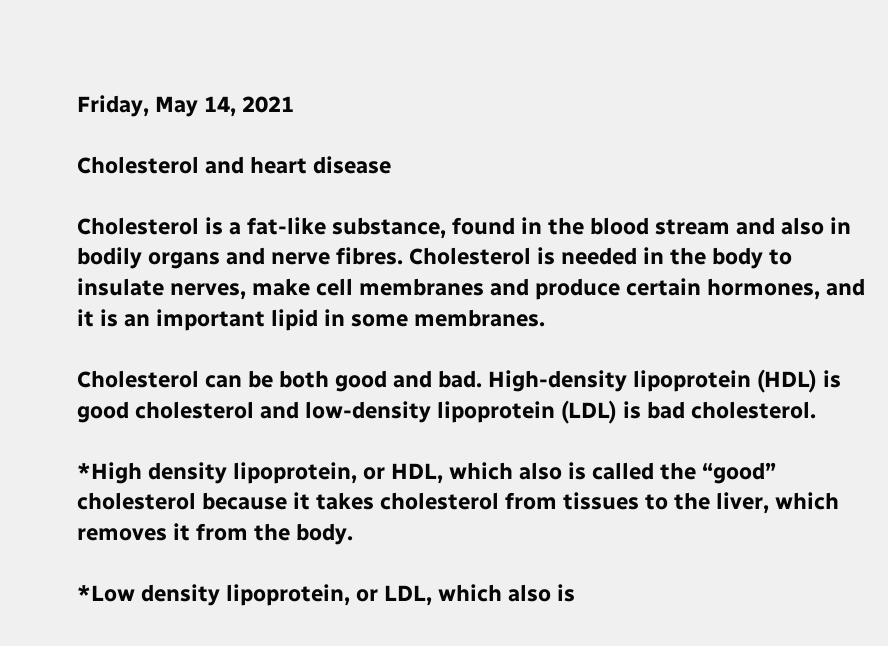Friday, May 14, 2021

Cholesterol and heart disease

Cholesterol is a fat-like substance, found in the blood stream and also in bodily organs and nerve fibres. Cholesterol is needed in the body to insulate nerves, make cell membranes and produce certain hormones, and it is an important lipid in some membranes.

Cholesterol can be both good and bad. High-density lipoprotein (HDL) is good cholesterol and low-density lipoprotein (LDL) is bad cholesterol.

*High density lipoprotein, or HDL, which also is called the “good” cholesterol because it takes cholesterol from tissues to the liver, which removes it from the body.

*Low density lipoprotein, or LDL, which also is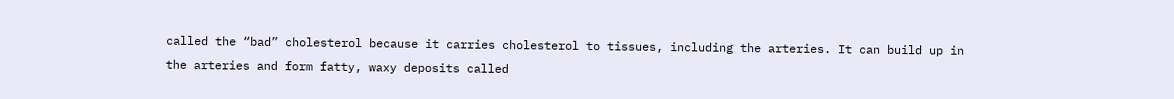called the “bad” cholesterol because it carries cholesterol to tissues, including the arteries. It can build up in the arteries and form fatty, waxy deposits called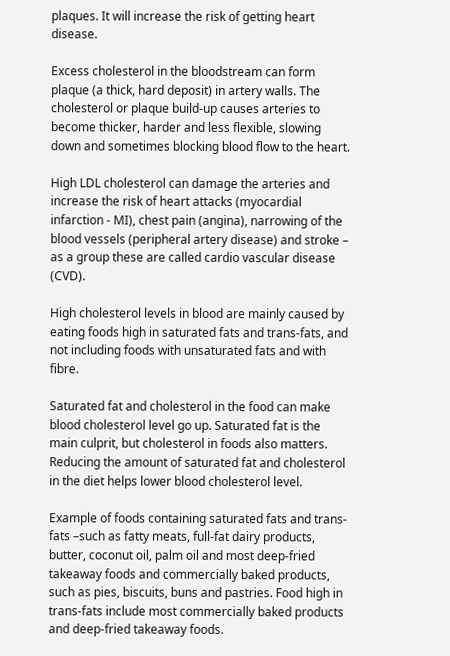plaques. It will increase the risk of getting heart disease.

Excess cholesterol in the bloodstream can form plaque (a thick, hard deposit) in artery walls. The cholesterol or plaque build-up causes arteries to become thicker, harder and less flexible, slowing down and sometimes blocking blood flow to the heart.

High LDL cholesterol can damage the arteries and increase the risk of heart attacks (myocardial infarction - MI), chest pain (angina), narrowing of the blood vessels (peripheral artery disease) and stroke – as a group these are called cardio vascular disease (CVD).

High cholesterol levels in blood are mainly caused by eating foods high in saturated fats and trans-fats, and not including foods with unsaturated fats and with fibre.

Saturated fat and cholesterol in the food can make blood cholesterol level go up. Saturated fat is the main culprit, but cholesterol in foods also matters. Reducing the amount of saturated fat and cholesterol in the diet helps lower blood cholesterol level.

Example of foods containing saturated fats and trans-fats –such as fatty meats, full-fat dairy products, butter, coconut oil, palm oil and most deep-fried takeaway foods and commercially baked products, such as pies, biscuits, buns and pastries. Food high in trans-fats include most commercially baked products and deep-fried takeaway foods.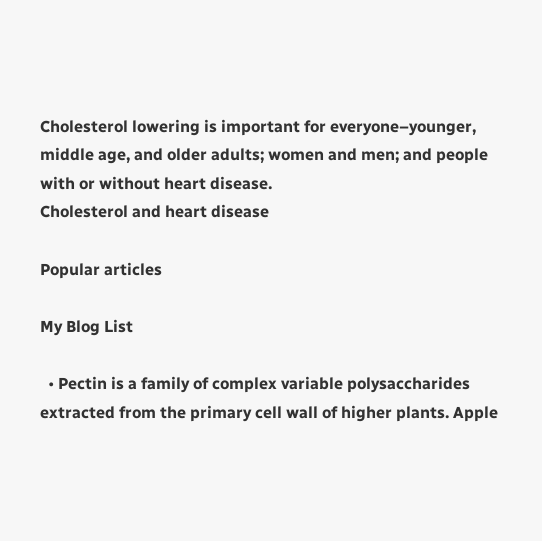Cholesterol lowering is important for everyone–younger, middle age, and older adults; women and men; and people with or without heart disease.
Cholesterol and heart disease

Popular articles

My Blog List

  • Pectin is a family of complex variable polysaccharides extracted from the primary cell wall of higher plants. Apple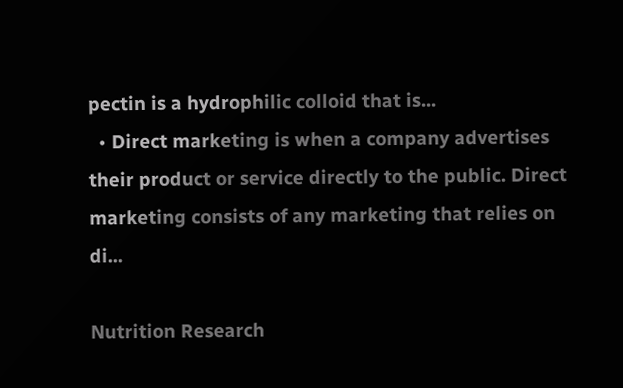pectin is a hydrophilic colloid that is...
  • Direct marketing is when a company advertises their product or service directly to the public. Direct marketing consists of any marketing that relies on di...

Nutrition Research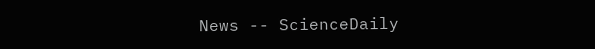News -- ScienceDaily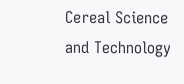Cereal Science and Technology